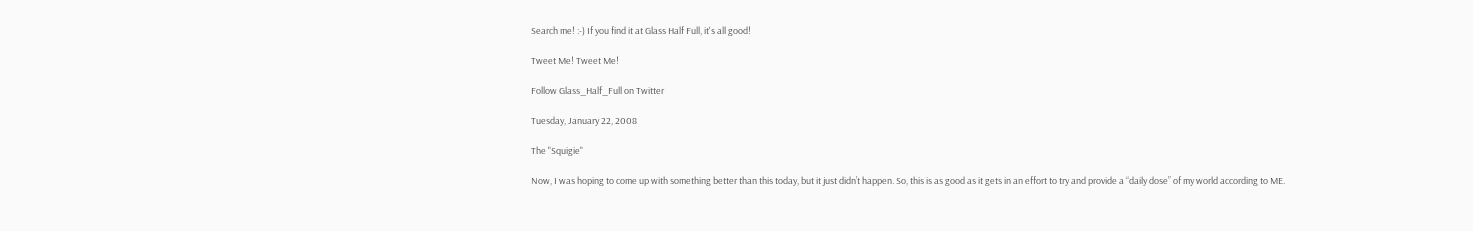Search me! :-) If you find it at Glass Half Full, it's all good!

Tweet Me! Tweet Me!

Follow Glass_Half_Full on Twitter

Tuesday, January 22, 2008

The "Squigie"

Now, I was hoping to come up with something better than this today, but it just didn’t happen. So, this is as good as it gets in an effort to try and provide a “daily dose” of my world according to ME.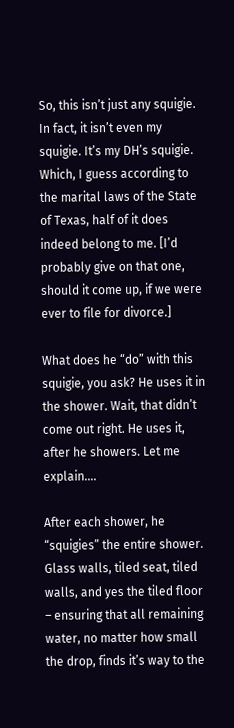So, this isn’t just any squigie. In fact, it isn’t even my squigie. It’s my DH’s squigie. Which, I guess according to the marital laws of the State of Texas, half of it does indeed belong to me. [I’d probably give on that one, should it come up, if we were ever to file for divorce.]

What does he “do” with this squigie, you ask? He uses it in the shower. Wait, that didn’t come out right. He uses it, after he showers. Let me explain….

After each shower, he “squigies” the entire shower. Glass walls, tiled seat, tiled walls, and yes the tiled floor – ensuring that all remaining water, no matter how small the drop, finds it’s way to the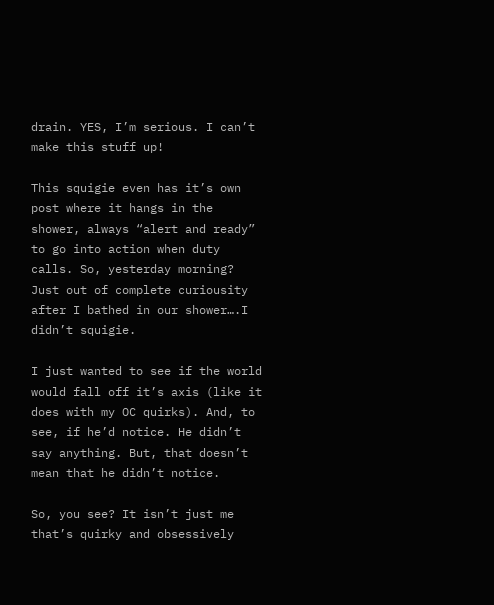drain. YES, I’m serious. I can’t make this stuff up!

This squigie even has it’s own post where it hangs in the shower, always “alert and ready” to go into action when duty calls. So, yesterday morning? Just out of complete curiousity after I bathed in our shower….I didn’t squigie.

I just wanted to see if the world would fall off it’s axis (like it does with my OC quirks). And, to see, if he’d notice. He didn’t say anything. But, that doesn’t mean that he didn’t notice.

So, you see? It isn’t just me that’s quirky and obsessively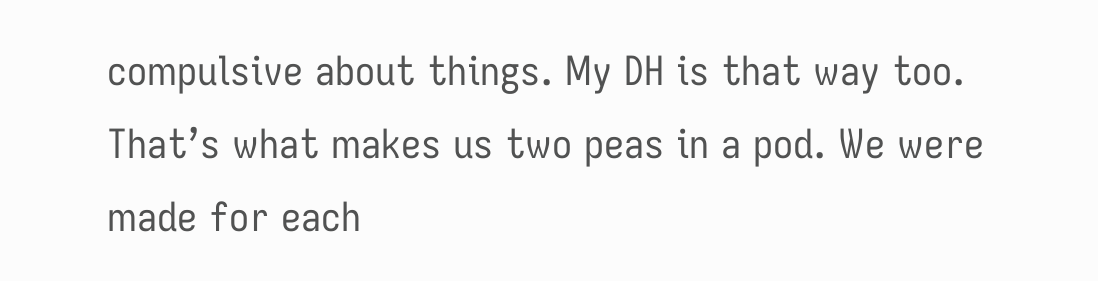compulsive about things. My DH is that way too. That’s what makes us two peas in a pod. We were made for each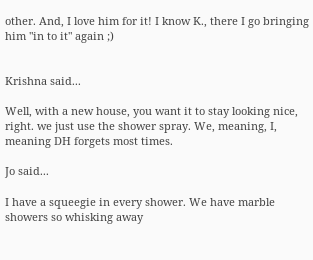other. And, I love him for it! I know K., there I go bringing him "in to it" again ;)


Krishna said...

Well, with a new house, you want it to stay looking nice, right. we just use the shower spray. We, meaning, I, meaning DH forgets most times.

Jo said...

I have a squeegie in every shower. We have marble showers so whisking away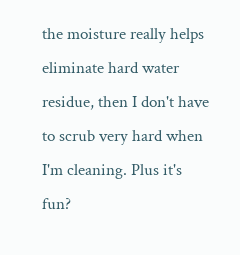the moisture really helps eliminate hard water residue, then I don't have to scrub very hard when I'm cleaning. Plus it's fun?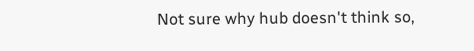Not sure why hub doesn't think so,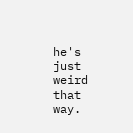he's just weird that way.